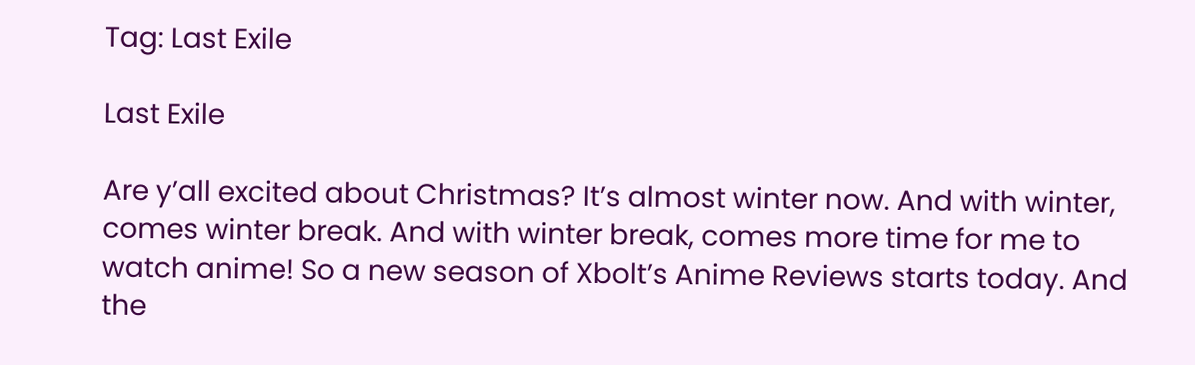Tag: Last Exile

Last Exile

Are y’all excited about Christmas? It’s almost winter now. And with winter, comes winter break. And with winter break, comes more time for me to watch anime! So a new season of Xbolt’s Anime Reviews starts today. And the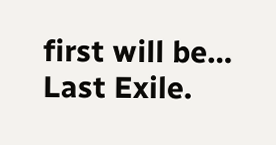first will be… Last Exile.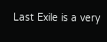Last Exile is a very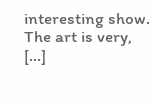interesting show. The art is very, […]